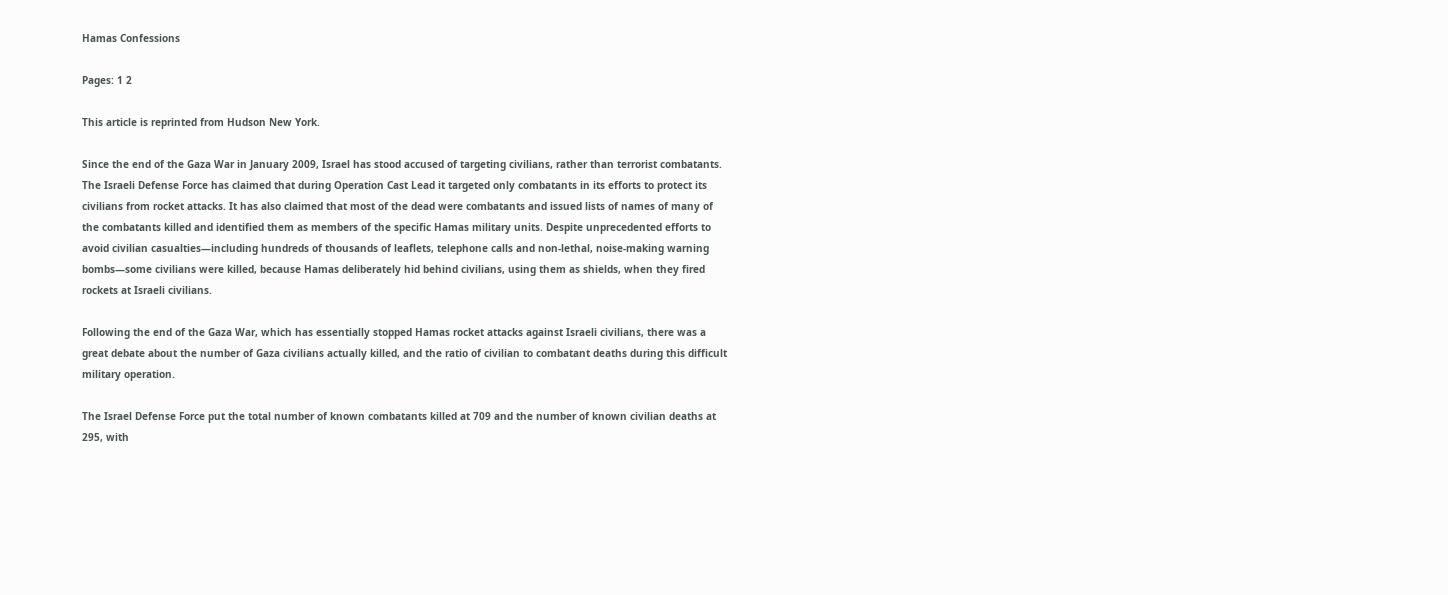Hamas Confessions

Pages: 1 2

This article is reprinted from Hudson New York.

Since the end of the Gaza War in January 2009, Israel has stood accused of targeting civilians, rather than terrorist combatants. The Israeli Defense Force has claimed that during Operation Cast Lead it targeted only combatants in its efforts to protect its civilians from rocket attacks. It has also claimed that most of the dead were combatants and issued lists of names of many of the combatants killed and identified them as members of the specific Hamas military units. Despite unprecedented efforts to avoid civilian casualties—including hundreds of thousands of leaflets, telephone calls and non-lethal, noise-making warning bombs—some civilians were killed, because Hamas deliberately hid behind civilians, using them as shields, when they fired rockets at Israeli civilians.

Following the end of the Gaza War, which has essentially stopped Hamas rocket attacks against Israeli civilians, there was a great debate about the number of Gaza civilians actually killed, and the ratio of civilian to combatant deaths during this difficult military operation.

The Israel Defense Force put the total number of known combatants killed at 709 and the number of known civilian deaths at 295, with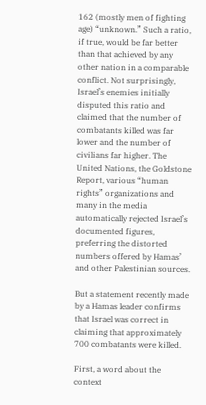162 (mostly men of fighting age) “unknown.” Such a ratio, if true, would be far better than that achieved by any other nation in a comparable conflict. Not surprisingly, Israel’s enemies initially disputed this ratio and claimed that the number of combatants killed was far lower and the number of civilians far higher. The United Nations, the Goldstone Report, various “human rights” organizations and many in the media automatically rejected Israel’s documented figures, preferring the distorted numbers offered by Hamas’ and other Palestinian sources.

But a statement recently made by a Hamas leader confirms that Israel was correct in claiming that approximately 700 combatants were killed.

First, a word about the context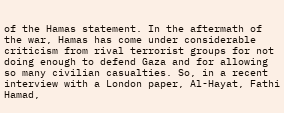of the Hamas statement. In the aftermath of the war, Hamas has come under considerable criticism from rival terrorist groups for not doing enough to defend Gaza and for allowing so many civilian casualties. So, in a recent interview with a London paper, Al-Hayat, Fathi Hamad,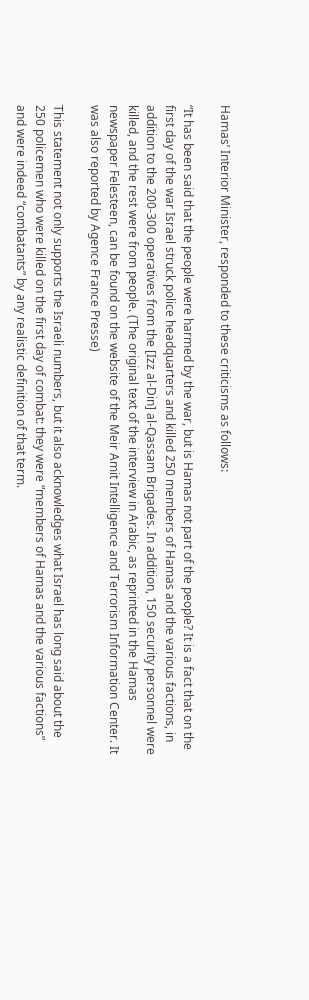Hamas’ Interior Minister, responded to these criticisms as follows:

“It has been said that the people were harmed by the war, but is Hamas not part of the people? It is a fact that on the first day of the war Israel struck police headquarters and killed 250 members of Hamas and the various factions, in addition to the 200-300 operatives from the [Izz al-Din] al-Qassam Brigades. In addition, 150 security personnel were killed, and the rest were from people. (The original text of the interview in Arabic, as reprinted in the Hamas newspaper Felesteen, can be found on the website of the Meir Amit Intelligence and Terrorism Information Center. It was also reported by Agence France Presse)

This statement not only supports the Israeli numbers, but it also acknowledges what Israel has long said about the 250 policemen who were killed on the first day of combat: they were “members of Hamas and the various factions” and were indeed “combatants” by any realistic definition of that term.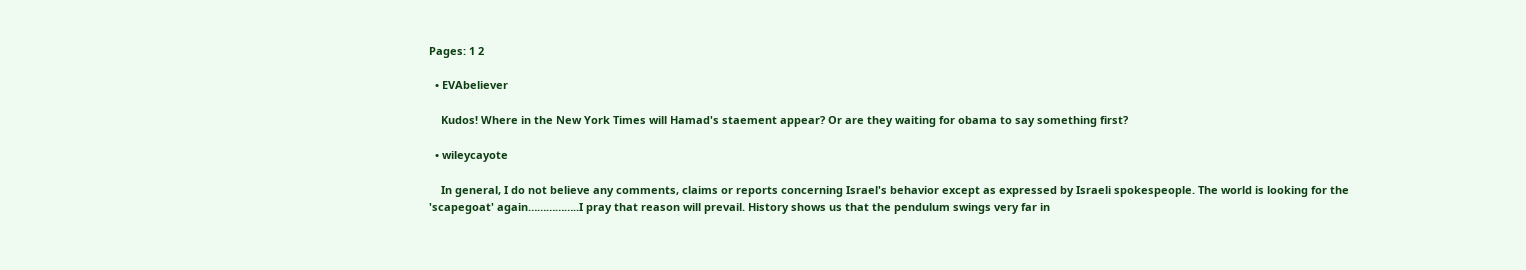Pages: 1 2

  • EVAbeliever

    Kudos! Where in the New York Times will Hamad's staement appear? Or are they waiting for obama to say something first?

  • wileycayote

    In general, I do not believe any comments, claims or reports concerning Israel's behavior except as expressed by Israeli spokespeople. The world is looking for the 'scapegoat' again……………..I pray that reason will prevail. History shows us that the pendulum swings very far in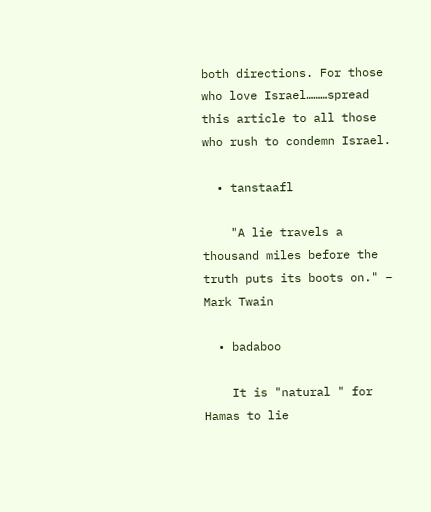both directions. For those who love Israel………spread this article to all those who rush to condemn Israel.

  • tanstaafl

    "A lie travels a thousand miles before the truth puts its boots on." – Mark Twain

  • badaboo

    It is "natural " for Hamas to lie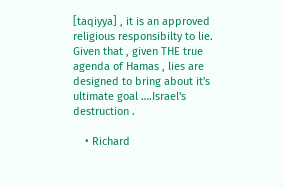[taqiyya] , it is an approved religious responsibilty to lie. Given that , given THE true agenda of Hamas , lies are designed to bring about it's ultimate goal ….Israel's destruction .

    • Richard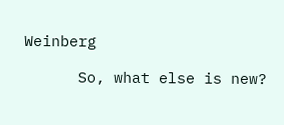Weinberg

      So, what else is new?